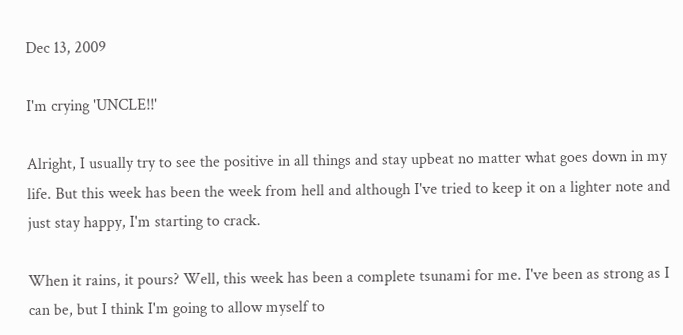Dec 13, 2009

I'm crying 'UNCLE!!'

Alright, I usually try to see the positive in all things and stay upbeat no matter what goes down in my life. But this week has been the week from hell and although I've tried to keep it on a lighter note and just stay happy, I'm starting to crack.

When it rains, it pours? Well, this week has been a complete tsunami for me. I've been as strong as I can be, but I think I'm going to allow myself to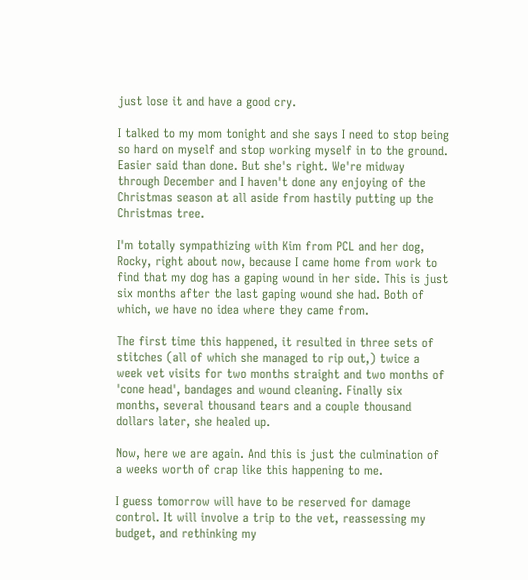just lose it and have a good cry.

I talked to my mom tonight and she says I need to stop being so hard on myself and stop working myself in to the ground. Easier said than done. But she's right. We're midway through December and I haven't done any enjoying of the Christmas season at all aside from hastily putting up the Christmas tree.

I'm totally sympathizing with Kim from PCL and her dog, Rocky, right about now, because I came home from work to find that my dog has a gaping wound in her side. This is just six months after the last gaping wound she had. Both of which, we have no idea where they came from.

The first time this happened, it resulted in three sets of stitches (all of which she managed to rip out,) twice a week vet visits for two months straight and two months of 'cone head', bandages and wound cleaning. Finally six months, several thousand tears and a couple thousand dollars later, she healed up.

Now, here we are again. And this is just the culmination of a weeks worth of crap like this happening to me.

I guess tomorrow will have to be reserved for damage control. It will involve a trip to the vet, reassessing my budget, and rethinking my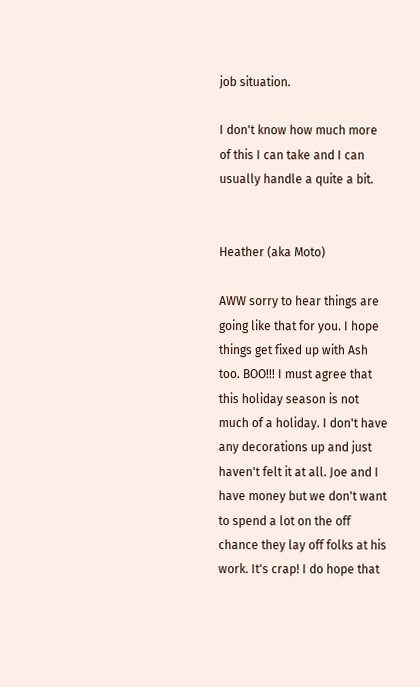job situation.

I don't know how much more of this I can take and I can usually handle a quite a bit.


Heather (aka Moto)

AWW sorry to hear things are going like that for you. I hope things get fixed up with Ash too. BOO!!! I must agree that this holiday season is not much of a holiday. I don't have any decorations up and just haven't felt it at all. Joe and I have money but we don't want to spend a lot on the off chance they lay off folks at his work. It's crap! I do hope that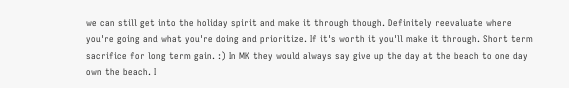we can still get into the holiday spirit and make it through though. Definitely reevaluate where you're going and what you're doing and prioritize. If it's worth it you'll make it through. Short term sacrifice for long term gain. :) In MK they would always say give up the day at the beach to one day own the beach. I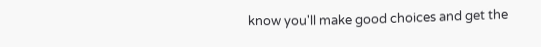know you'll make good choices and get the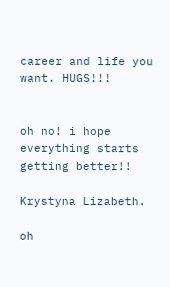career and life you want. HUGS!!!


oh no! i hope everything starts getting better!!

Krystyna Lizabeth.

oh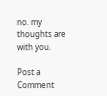no. my thoughts are with you.

Post a Comment